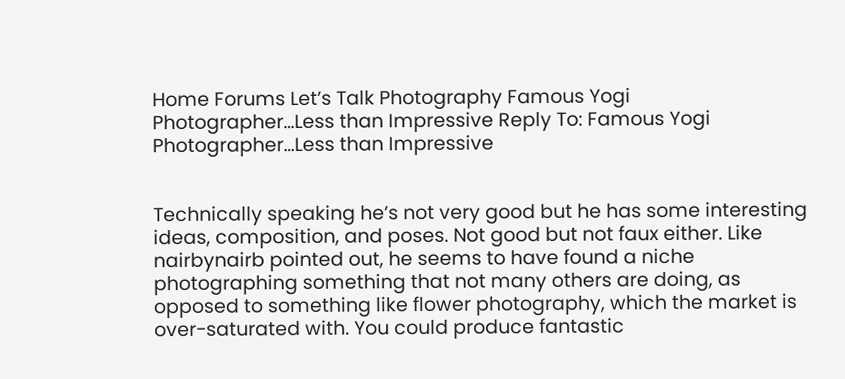Home Forums Let’s Talk Photography Famous Yogi Photographer…Less than Impressive Reply To: Famous Yogi Photographer…Less than Impressive


Technically speaking he’s not very good but he has some interesting ideas, composition, and poses. Not good but not faux either. Like nairbynairb pointed out, he seems to have found a niche photographing something that not many others are doing, as opposed to something like flower photography, which the market is over-saturated with. You could produce fantastic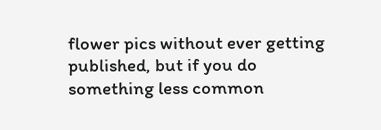flower pics without ever getting published, but if you do something less common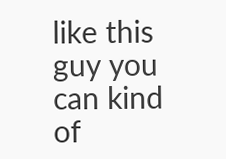like this guy you can kind of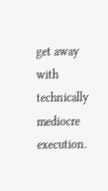get away with technically mediocre execution.